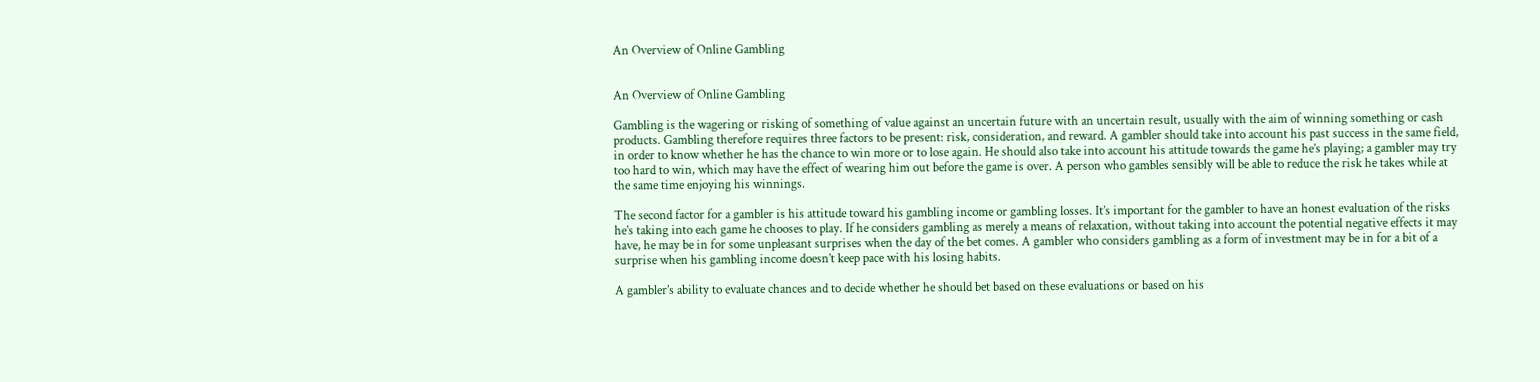An Overview of Online Gambling


An Overview of Online Gambling

Gambling is the wagering or risking of something of value against an uncertain future with an uncertain result, usually with the aim of winning something or cash products. Gambling therefore requires three factors to be present: risk, consideration, and reward. A gambler should take into account his past success in the same field, in order to know whether he has the chance to win more or to lose again. He should also take into account his attitude towards the game he’s playing; a gambler may try too hard to win, which may have the effect of wearing him out before the game is over. A person who gambles sensibly will be able to reduce the risk he takes while at the same time enjoying his winnings.

The second factor for a gambler is his attitude toward his gambling income or gambling losses. It’s important for the gambler to have an honest evaluation of the risks he’s taking into each game he chooses to play. If he considers gambling as merely a means of relaxation, without taking into account the potential negative effects it may have, he may be in for some unpleasant surprises when the day of the bet comes. A gambler who considers gambling as a form of investment may be in for a bit of a surprise when his gambling income doesn’t keep pace with his losing habits.

A gambler’s ability to evaluate chances and to decide whether he should bet based on these evaluations or based on his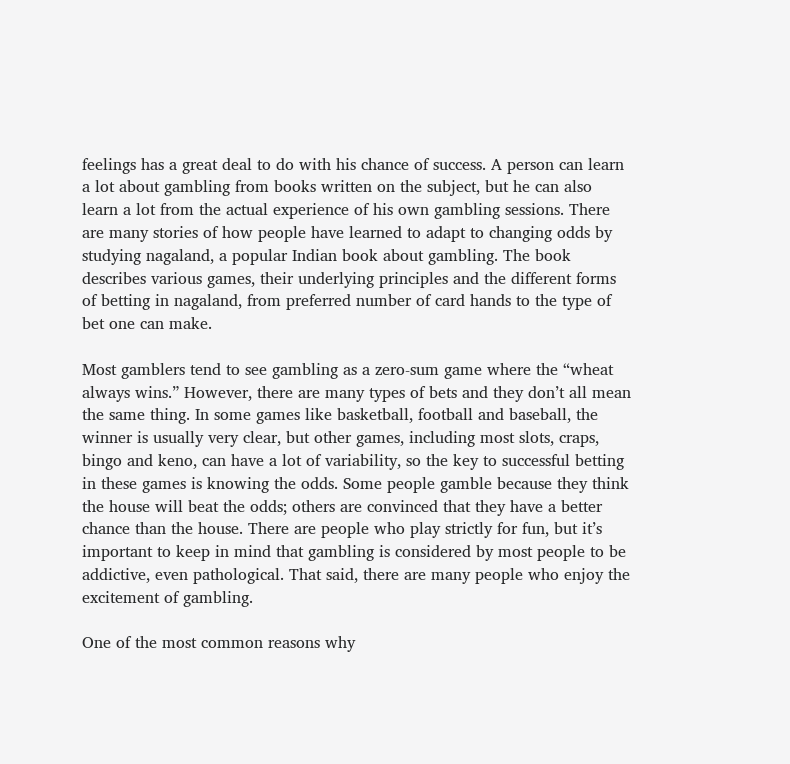feelings has a great deal to do with his chance of success. A person can learn a lot about gambling from books written on the subject, but he can also learn a lot from the actual experience of his own gambling sessions. There are many stories of how people have learned to adapt to changing odds by studying nagaland, a popular Indian book about gambling. The book describes various games, their underlying principles and the different forms of betting in nagaland, from preferred number of card hands to the type of bet one can make.

Most gamblers tend to see gambling as a zero-sum game where the “wheat always wins.” However, there are many types of bets and they don’t all mean the same thing. In some games like basketball, football and baseball, the winner is usually very clear, but other games, including most slots, craps, bingo and keno, can have a lot of variability, so the key to successful betting in these games is knowing the odds. Some people gamble because they think the house will beat the odds; others are convinced that they have a better chance than the house. There are people who play strictly for fun, but it’s important to keep in mind that gambling is considered by most people to be addictive, even pathological. That said, there are many people who enjoy the excitement of gambling.

One of the most common reasons why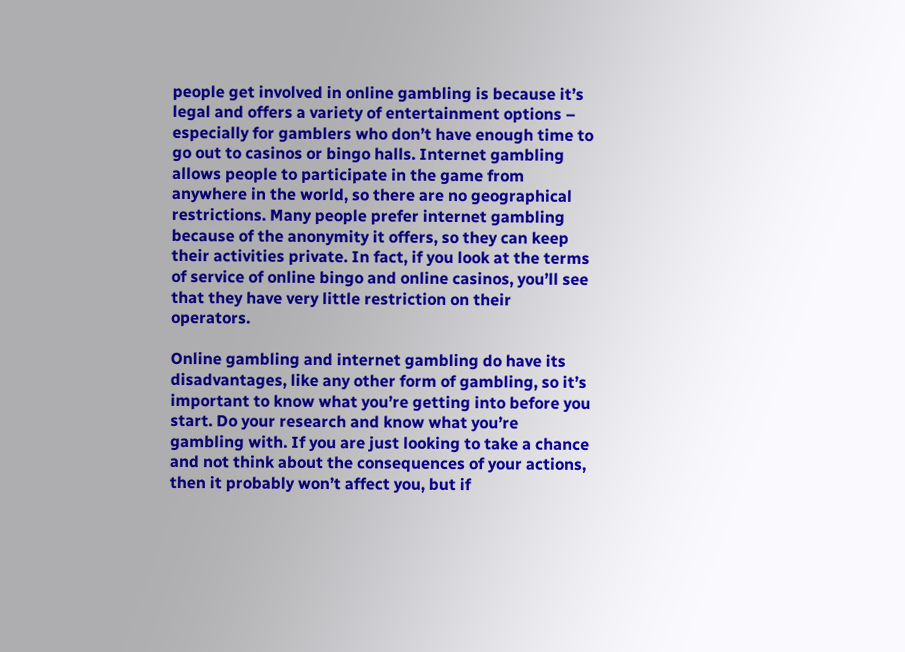people get involved in online gambling is because it’s legal and offers a variety of entertainment options – especially for gamblers who don’t have enough time to go out to casinos or bingo halls. Internet gambling allows people to participate in the game from anywhere in the world, so there are no geographical restrictions. Many people prefer internet gambling because of the anonymity it offers, so they can keep their activities private. In fact, if you look at the terms of service of online bingo and online casinos, you’ll see that they have very little restriction on their operators.

Online gambling and internet gambling do have its disadvantages, like any other form of gambling, so it’s important to know what you’re getting into before you start. Do your research and know what you’re gambling with. If you are just looking to take a chance and not think about the consequences of your actions, then it probably won’t affect you, but if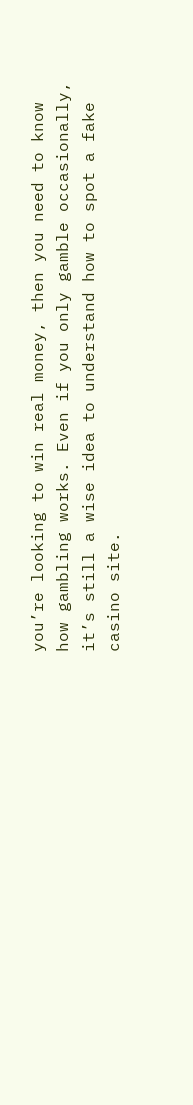you’re looking to win real money, then you need to know how gambling works. Even if you only gamble occasionally, it’s still a wise idea to understand how to spot a fake casino site.